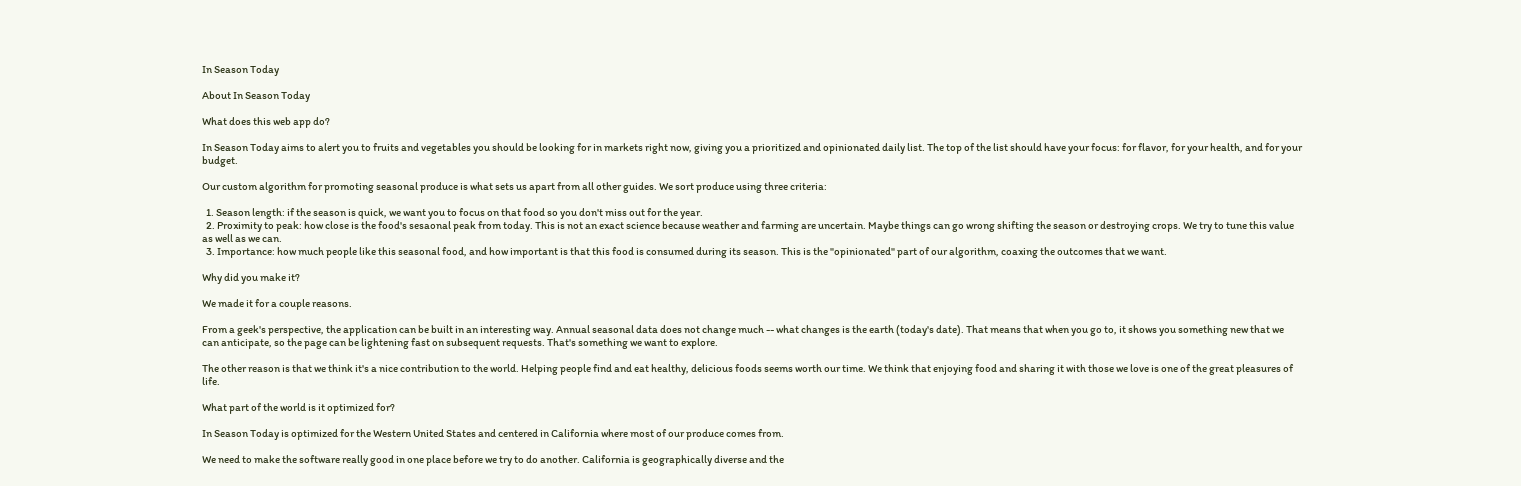In Season Today

About In Season Today

What does this web app do?

In Season Today aims to alert you to fruits and vegetables you should be looking for in markets right now, giving you a prioritized and opinionated daily list. The top of the list should have your focus: for flavor, for your health, and for your budget.

Our custom algorithm for promoting seasonal produce is what sets us apart from all other guides. We sort produce using three criteria:

  1. Season length: if the season is quick, we want you to focus on that food so you don't miss out for the year.
  2. Proximity to peak: how close is the food's sesaonal peak from today. This is not an exact science because weather and farming are uncertain. Maybe things can go wrong shifting the season or destroying crops. We try to tune this value as well as we can.
  3. Importance: how much people like this seasonal food, and how important is that this food is consumed during its season. This is the "opinionated" part of our algorithm, coaxing the outcomes that we want.

Why did you make it?

We made it for a couple reasons.

From a geek's perspective, the application can be built in an interesting way. Annual seasonal data does not change much -- what changes is the earth (today's date). That means that when you go to, it shows you something new that we can anticipate, so the page can be lightening fast on subsequent requests. That's something we want to explore.

The other reason is that we think it's a nice contribution to the world. Helping people find and eat healthy, delicious foods seems worth our time. We think that enjoying food and sharing it with those we love is one of the great pleasures of life.

What part of the world is it optimized for?

In Season Today is optimized for the Western United States and centered in California where most of our produce comes from.

We need to make the software really good in one place before we try to do another. California is geographically diverse and the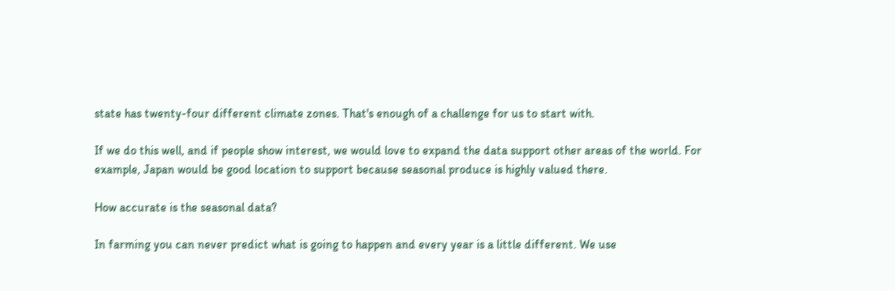state has twenty-four different climate zones. That's enough of a challenge for us to start with.

If we do this well, and if people show interest, we would love to expand the data support other areas of the world. For example, Japan would be good location to support because seasonal produce is highly valued there.

How accurate is the seasonal data?

In farming you can never predict what is going to happen and every year is a little different. We use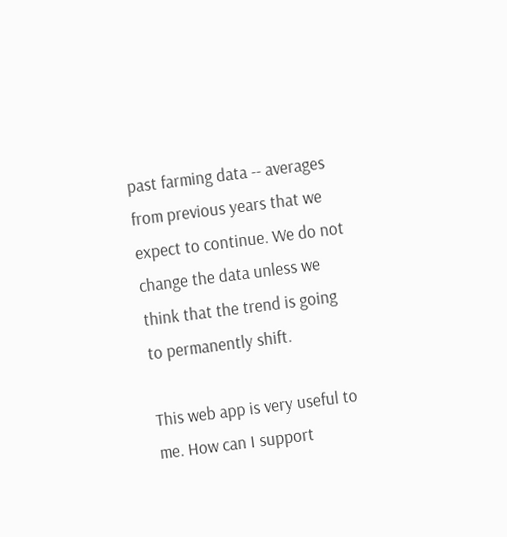past farming data -- averages from previous years that we expect to continue. We do not change the data unless we think that the trend is going to permanently shift.

This web app is very useful to me. How can I support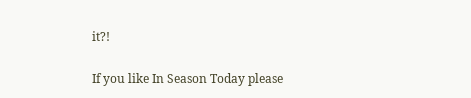it?!

If you like In Season Today please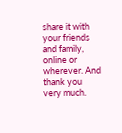share it with your friends and family, online or wherever. And thank you very much.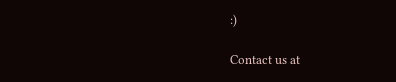:)

Contact us at